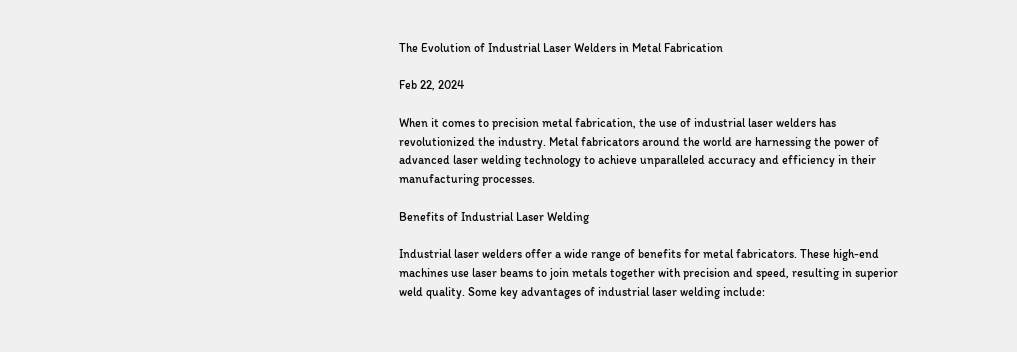The Evolution of Industrial Laser Welders in Metal Fabrication

Feb 22, 2024

When it comes to precision metal fabrication, the use of industrial laser welders has revolutionized the industry. Metal fabricators around the world are harnessing the power of advanced laser welding technology to achieve unparalleled accuracy and efficiency in their manufacturing processes.

Benefits of Industrial Laser Welding

Industrial laser welders offer a wide range of benefits for metal fabricators. These high-end machines use laser beams to join metals together with precision and speed, resulting in superior weld quality. Some key advantages of industrial laser welding include: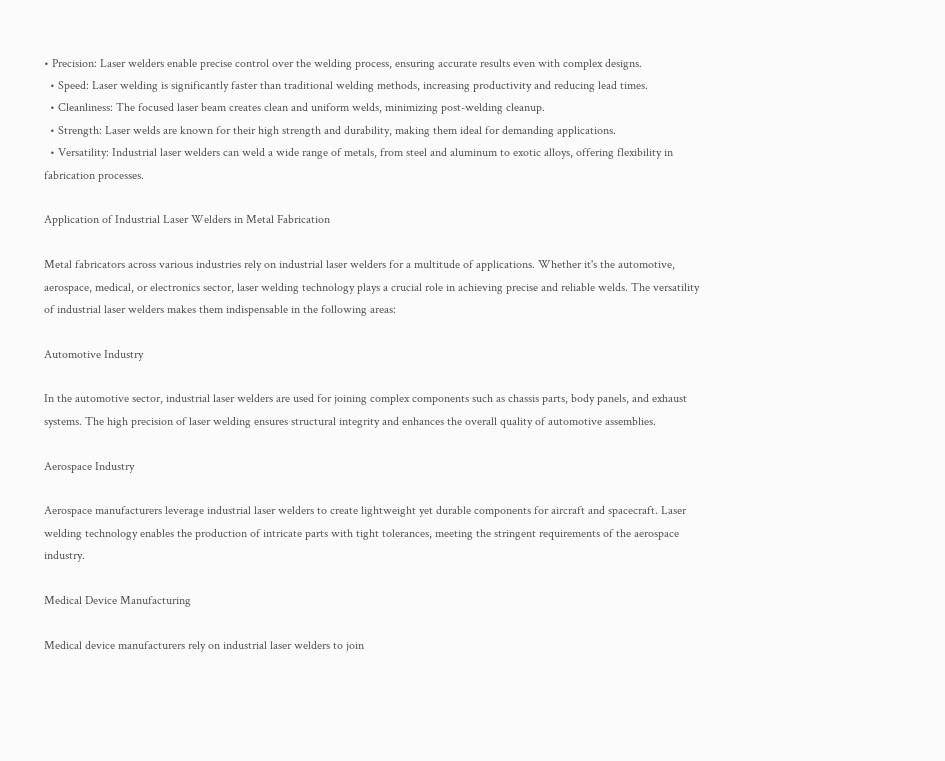• Precision: Laser welders enable precise control over the welding process, ensuring accurate results even with complex designs.
  • Speed: Laser welding is significantly faster than traditional welding methods, increasing productivity and reducing lead times.
  • Cleanliness: The focused laser beam creates clean and uniform welds, minimizing post-welding cleanup.
  • Strength: Laser welds are known for their high strength and durability, making them ideal for demanding applications.
  • Versatility: Industrial laser welders can weld a wide range of metals, from steel and aluminum to exotic alloys, offering flexibility in fabrication processes.

Application of Industrial Laser Welders in Metal Fabrication

Metal fabricators across various industries rely on industrial laser welders for a multitude of applications. Whether it's the automotive, aerospace, medical, or electronics sector, laser welding technology plays a crucial role in achieving precise and reliable welds. The versatility of industrial laser welders makes them indispensable in the following areas:

Automotive Industry

In the automotive sector, industrial laser welders are used for joining complex components such as chassis parts, body panels, and exhaust systems. The high precision of laser welding ensures structural integrity and enhances the overall quality of automotive assemblies.

Aerospace Industry

Aerospace manufacturers leverage industrial laser welders to create lightweight yet durable components for aircraft and spacecraft. Laser welding technology enables the production of intricate parts with tight tolerances, meeting the stringent requirements of the aerospace industry.

Medical Device Manufacturing

Medical device manufacturers rely on industrial laser welders to join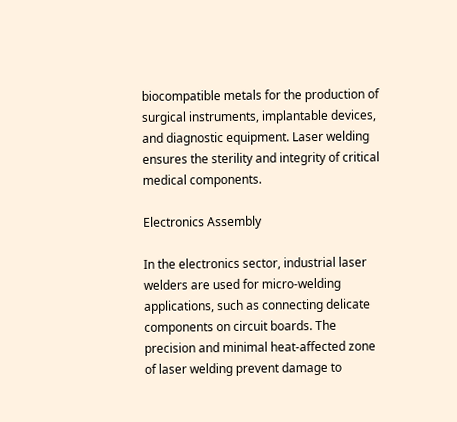biocompatible metals for the production of surgical instruments, implantable devices, and diagnostic equipment. Laser welding ensures the sterility and integrity of critical medical components.

Electronics Assembly

In the electronics sector, industrial laser welders are used for micro-welding applications, such as connecting delicate components on circuit boards. The precision and minimal heat-affected zone of laser welding prevent damage to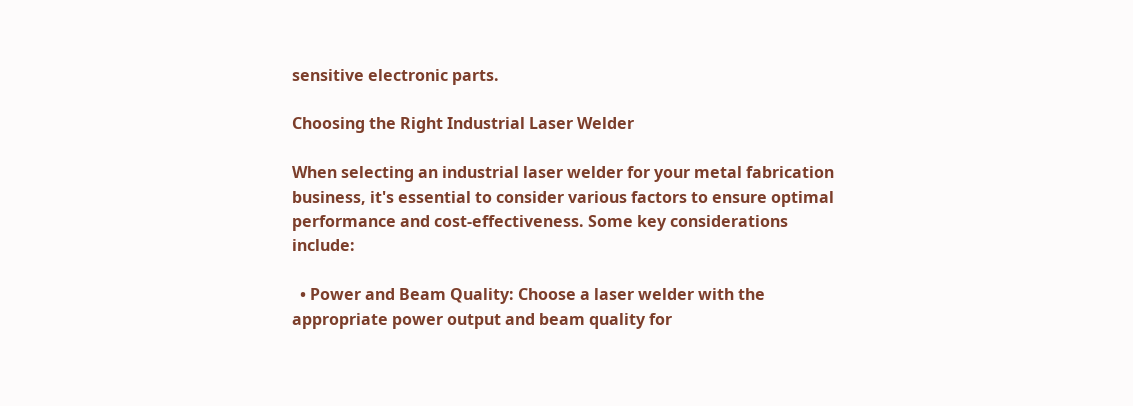sensitive electronic parts.

Choosing the Right Industrial Laser Welder

When selecting an industrial laser welder for your metal fabrication business, it's essential to consider various factors to ensure optimal performance and cost-effectiveness. Some key considerations include:

  • Power and Beam Quality: Choose a laser welder with the appropriate power output and beam quality for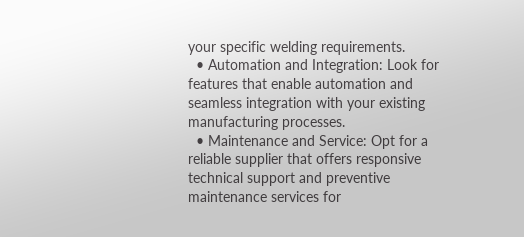your specific welding requirements.
  • Automation and Integration: Look for features that enable automation and seamless integration with your existing manufacturing processes.
  • Maintenance and Service: Opt for a reliable supplier that offers responsive technical support and preventive maintenance services for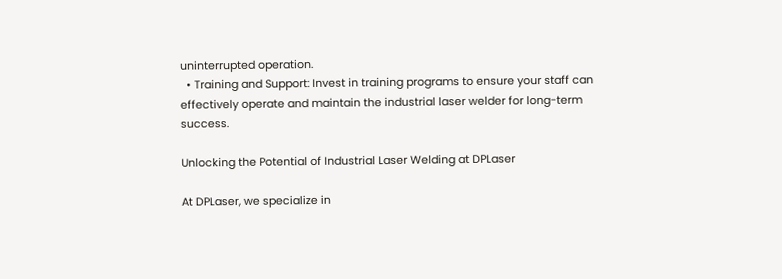uninterrupted operation.
  • Training and Support: Invest in training programs to ensure your staff can effectively operate and maintain the industrial laser welder for long-term success.

Unlocking the Potential of Industrial Laser Welding at DPLaser

At DPLaser, we specialize in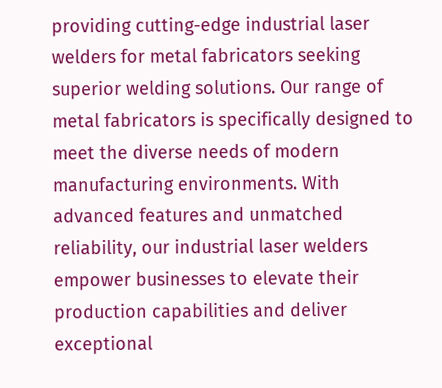providing cutting-edge industrial laser welders for metal fabricators seeking superior welding solutions. Our range of metal fabricators is specifically designed to meet the diverse needs of modern manufacturing environments. With advanced features and unmatched reliability, our industrial laser welders empower businesses to elevate their production capabilities and deliver exceptional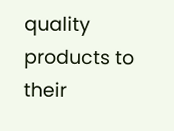quality products to their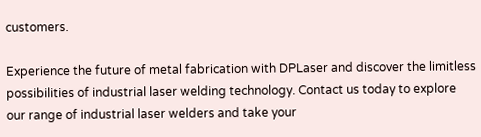customers.

Experience the future of metal fabrication with DPLaser and discover the limitless possibilities of industrial laser welding technology. Contact us today to explore our range of industrial laser welders and take your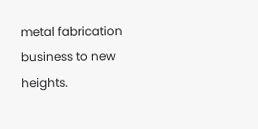metal fabrication business to new heights.